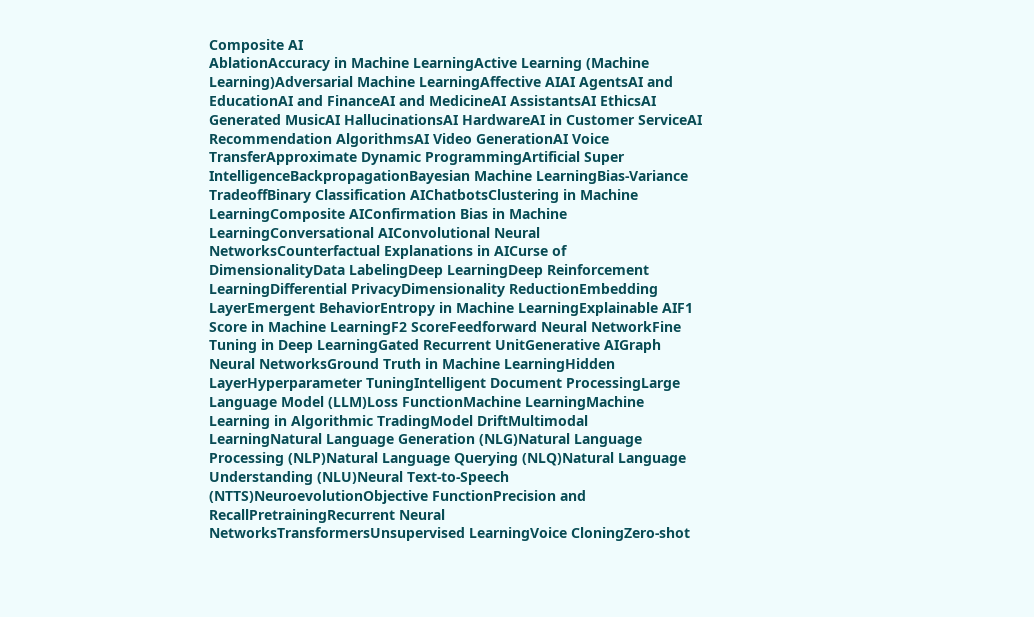Composite AI
AblationAccuracy in Machine LearningActive Learning (Machine Learning)Adversarial Machine LearningAffective AIAI AgentsAI and EducationAI and FinanceAI and MedicineAI AssistantsAI EthicsAI Generated MusicAI HallucinationsAI HardwareAI in Customer ServiceAI Recommendation AlgorithmsAI Video GenerationAI Voice TransferApproximate Dynamic ProgrammingArtificial Super IntelligenceBackpropagationBayesian Machine LearningBias-Variance TradeoffBinary Classification AIChatbotsClustering in Machine LearningComposite AIConfirmation Bias in Machine LearningConversational AIConvolutional Neural NetworksCounterfactual Explanations in AICurse of DimensionalityData LabelingDeep LearningDeep Reinforcement LearningDifferential PrivacyDimensionality ReductionEmbedding LayerEmergent BehaviorEntropy in Machine LearningExplainable AIF1 Score in Machine LearningF2 ScoreFeedforward Neural NetworkFine Tuning in Deep LearningGated Recurrent UnitGenerative AIGraph Neural NetworksGround Truth in Machine LearningHidden LayerHyperparameter TuningIntelligent Document ProcessingLarge Language Model (LLM)Loss FunctionMachine LearningMachine Learning in Algorithmic TradingModel DriftMultimodal LearningNatural Language Generation (NLG)Natural Language Processing (NLP)Natural Language Querying (NLQ)Natural Language Understanding (NLU)Neural Text-to-Speech (NTTS)NeuroevolutionObjective FunctionPrecision and RecallPretrainingRecurrent Neural NetworksTransformersUnsupervised LearningVoice CloningZero-shot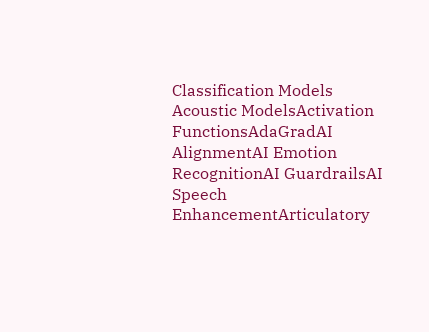Classification Models
Acoustic ModelsActivation FunctionsAdaGradAI AlignmentAI Emotion RecognitionAI GuardrailsAI Speech EnhancementArticulatory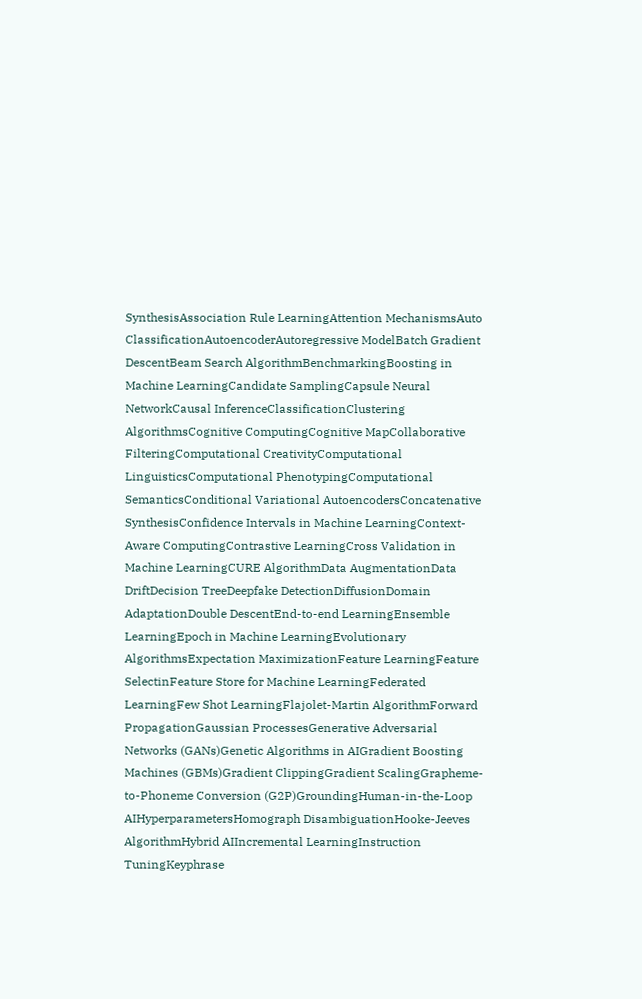SynthesisAssociation Rule LearningAttention MechanismsAuto ClassificationAutoencoderAutoregressive ModelBatch Gradient DescentBeam Search AlgorithmBenchmarkingBoosting in Machine LearningCandidate SamplingCapsule Neural NetworkCausal InferenceClassificationClustering AlgorithmsCognitive ComputingCognitive MapCollaborative FilteringComputational CreativityComputational LinguisticsComputational PhenotypingComputational SemanticsConditional Variational AutoencodersConcatenative SynthesisConfidence Intervals in Machine LearningContext-Aware ComputingContrastive LearningCross Validation in Machine LearningCURE AlgorithmData AugmentationData DriftDecision TreeDeepfake DetectionDiffusionDomain AdaptationDouble DescentEnd-to-end LearningEnsemble LearningEpoch in Machine LearningEvolutionary AlgorithmsExpectation MaximizationFeature LearningFeature SelectinFeature Store for Machine LearningFederated LearningFew Shot LearningFlajolet-Martin AlgorithmForward PropagationGaussian ProcessesGenerative Adversarial Networks (GANs)Genetic Algorithms in AIGradient Boosting Machines (GBMs)Gradient ClippingGradient ScalingGrapheme-to-Phoneme Conversion (G2P)GroundingHuman-in-the-Loop AIHyperparametersHomograph DisambiguationHooke-Jeeves AlgorithmHybrid AIIncremental LearningInstruction TuningKeyphrase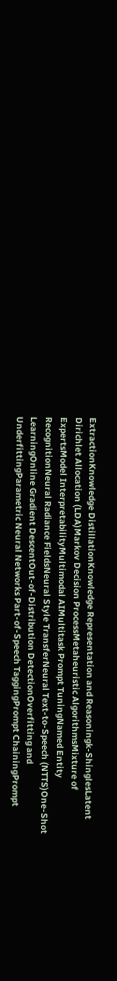ExtractionKnowledge DistillationKnowledge Representation and Reasoningk-ShinglesLatent Dirichlet Allocation (LDA)Markov Decision ProcessMetaheuristic AlgorithmsMixture of ExpertsModel InterpretabilityMultimodal AIMultitask Prompt TuningNamed Entity RecognitionNeural Radiance FieldsNeural Style TransferNeural Text-to-Speech (NTTS)One-Shot LearningOnline Gradient DescentOut-of-Distribution DetectionOverfitting and UnderfittingParametric Neural Networks Part-of-Speech TaggingPrompt ChainingPrompt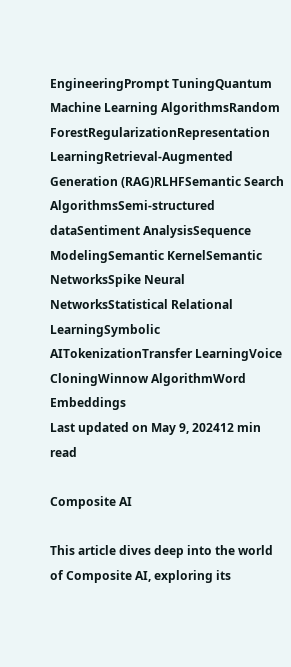EngineeringPrompt TuningQuantum Machine Learning AlgorithmsRandom ForestRegularizationRepresentation LearningRetrieval-Augmented Generation (RAG)RLHFSemantic Search AlgorithmsSemi-structured dataSentiment AnalysisSequence ModelingSemantic KernelSemantic NetworksSpike Neural NetworksStatistical Relational LearningSymbolic AITokenizationTransfer LearningVoice CloningWinnow AlgorithmWord Embeddings
Last updated on May 9, 202412 min read

Composite AI

This article dives deep into the world of Composite AI, exploring its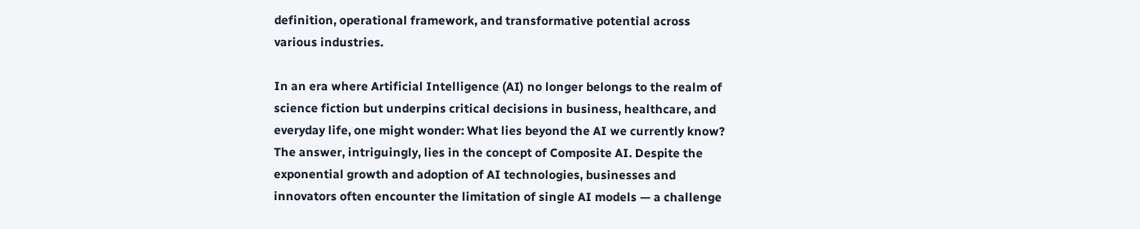definition, operational framework, and transformative potential across various industries.

In an era where Artificial Intelligence (AI) no longer belongs to the realm of science fiction but underpins critical decisions in business, healthcare, and everyday life, one might wonder: What lies beyond the AI we currently know? The answer, intriguingly, lies in the concept of Composite AI. Despite the exponential growth and adoption of AI technologies, businesses and innovators often encounter the limitation of single AI models — a challenge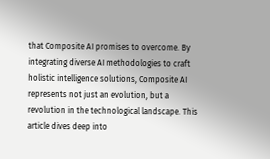that Composite AI promises to overcome. By integrating diverse AI methodologies to craft holistic intelligence solutions, Composite AI represents not just an evolution, but a revolution in the technological landscape. This article dives deep into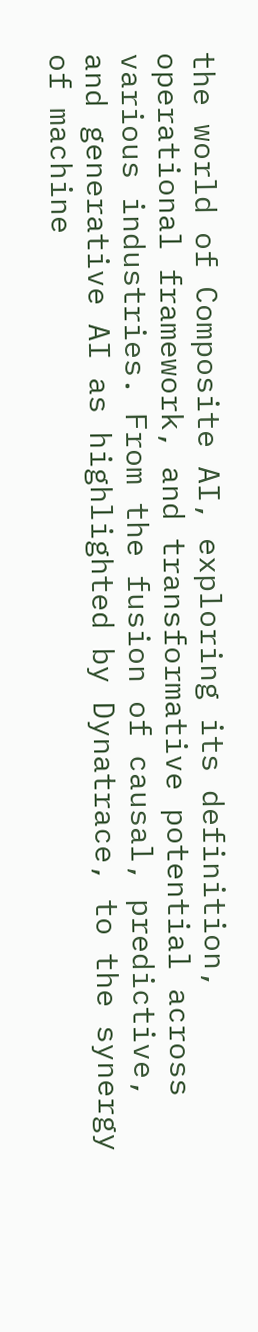the world of Composite AI, exploring its definition, operational framework, and transformative potential across various industries. From the fusion of causal, predictive, and generative AI as highlighted by Dynatrace, to the synergy of machine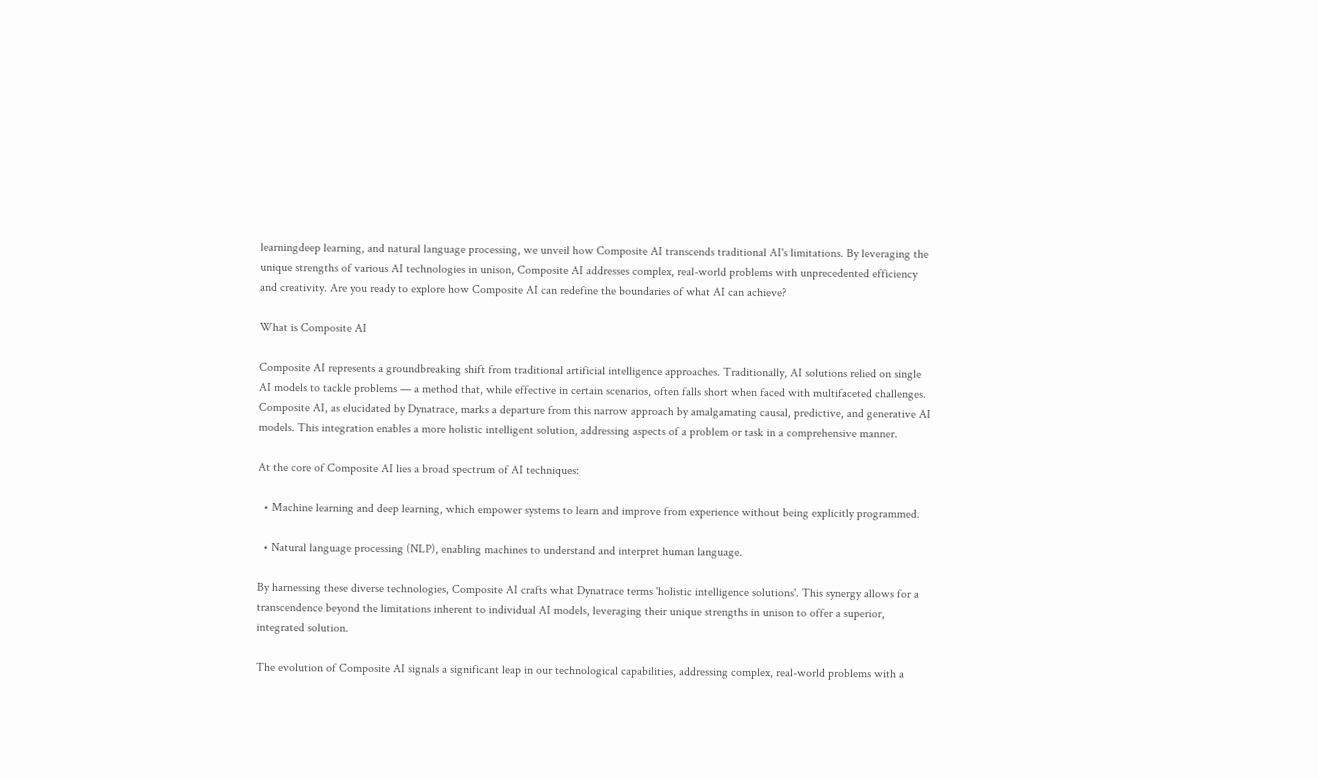learningdeep learning, and natural language processing, we unveil how Composite AI transcends traditional AI's limitations. By leveraging the unique strengths of various AI technologies in unison, Composite AI addresses complex, real-world problems with unprecedented efficiency and creativity. Are you ready to explore how Composite AI can redefine the boundaries of what AI can achieve?

What is Composite AI

Composite AI represents a groundbreaking shift from traditional artificial intelligence approaches. Traditionally, AI solutions relied on single AI models to tackle problems — a method that, while effective in certain scenarios, often falls short when faced with multifaceted challenges. Composite AI, as elucidated by Dynatrace, marks a departure from this narrow approach by amalgamating causal, predictive, and generative AI models. This integration enables a more holistic intelligent solution, addressing aspects of a problem or task in a comprehensive manner.

At the core of Composite AI lies a broad spectrum of AI techniques:

  • Machine learning and deep learning, which empower systems to learn and improve from experience without being explicitly programmed.

  • Natural language processing (NLP), enabling machines to understand and interpret human language.

By harnessing these diverse technologies, Composite AI crafts what Dynatrace terms 'holistic intelligence solutions'. This synergy allows for a transcendence beyond the limitations inherent to individual AI models, leveraging their unique strengths in unison to offer a superior, integrated solution.

The evolution of Composite AI signals a significant leap in our technological capabilities, addressing complex, real-world problems with a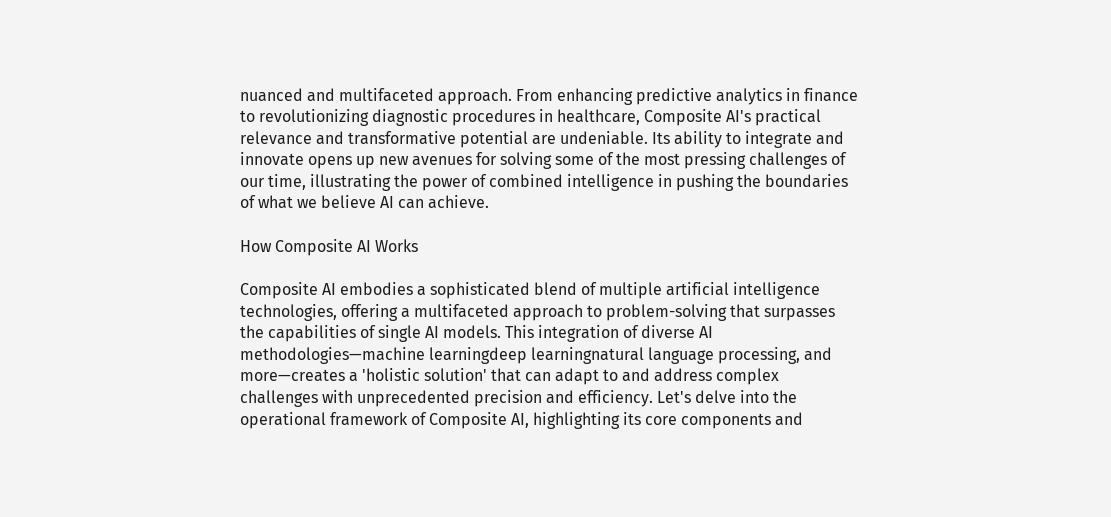nuanced and multifaceted approach. From enhancing predictive analytics in finance to revolutionizing diagnostic procedures in healthcare, Composite AI's practical relevance and transformative potential are undeniable. Its ability to integrate and innovate opens up new avenues for solving some of the most pressing challenges of our time, illustrating the power of combined intelligence in pushing the boundaries of what we believe AI can achieve.

How Composite AI Works

Composite AI embodies a sophisticated blend of multiple artificial intelligence technologies, offering a multifaceted approach to problem-solving that surpasses the capabilities of single AI models. This integration of diverse AI methodologies—machine learningdeep learningnatural language processing, and more—creates a 'holistic solution' that can adapt to and address complex challenges with unprecedented precision and efficiency. Let's delve into the operational framework of Composite AI, highlighting its core components and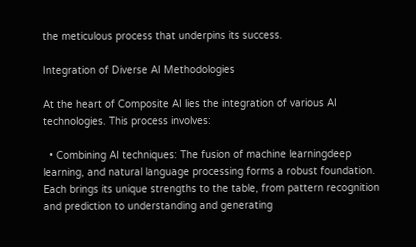the meticulous process that underpins its success.

Integration of Diverse AI Methodologies

At the heart of Composite AI lies the integration of various AI technologies. This process involves:

  • Combining AI techniques: The fusion of machine learningdeep learning, and natural language processing forms a robust foundation. Each brings its unique strengths to the table, from pattern recognition and prediction to understanding and generating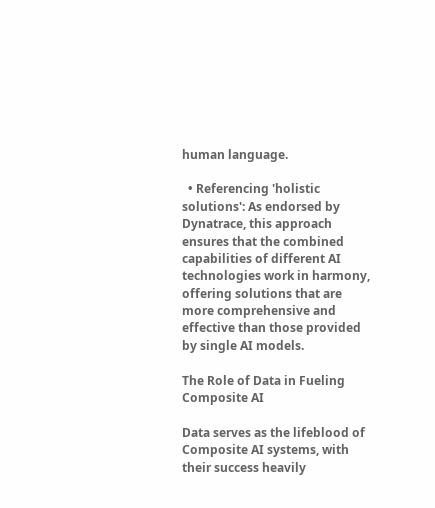human language.

  • Referencing 'holistic solutions': As endorsed by Dynatrace, this approach ensures that the combined capabilities of different AI technologies work in harmony, offering solutions that are more comprehensive and effective than those provided by single AI models.

The Role of Data in Fueling Composite AI

Data serves as the lifeblood of Composite AI systems, with their success heavily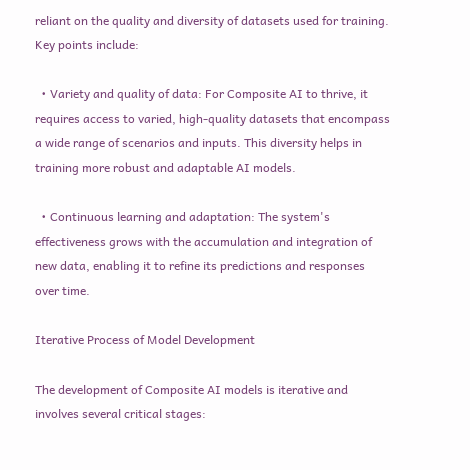reliant on the quality and diversity of datasets used for training. Key points include:

  • Variety and quality of data: For Composite AI to thrive, it requires access to varied, high-quality datasets that encompass a wide range of scenarios and inputs. This diversity helps in training more robust and adaptable AI models.

  • Continuous learning and adaptation: The system's effectiveness grows with the accumulation and integration of new data, enabling it to refine its predictions and responses over time.

Iterative Process of Model Development

The development of Composite AI models is iterative and involves several critical stages: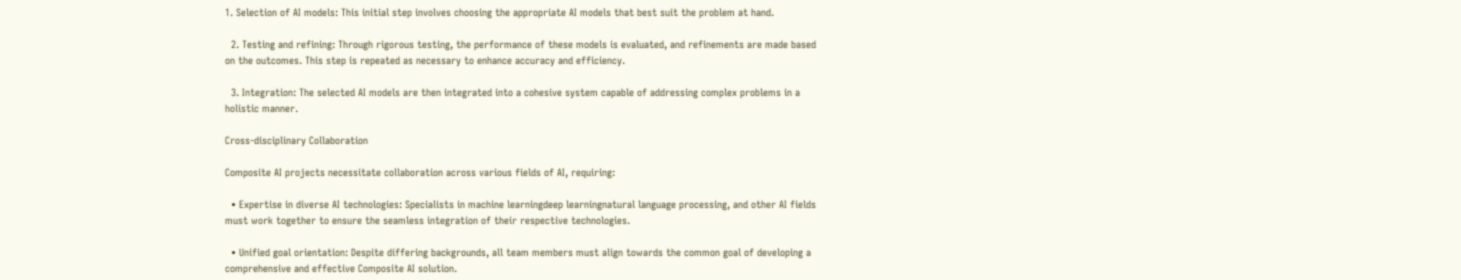1. Selection of AI models: This initial step involves choosing the appropriate AI models that best suit the problem at hand.

  2. Testing and refining: Through rigorous testing, the performance of these models is evaluated, and refinements are made based on the outcomes. This step is repeated as necessary to enhance accuracy and efficiency.

  3. Integration: The selected AI models are then integrated into a cohesive system capable of addressing complex problems in a holistic manner.

Cross-disciplinary Collaboration

Composite AI projects necessitate collaboration across various fields of AI, requiring:

  • Expertise in diverse AI technologies: Specialists in machine learningdeep learningnatural language processing, and other AI fields must work together to ensure the seamless integration of their respective technologies.

  • Unified goal orientation: Despite differing backgrounds, all team members must align towards the common goal of developing a comprehensive and effective Composite AI solution.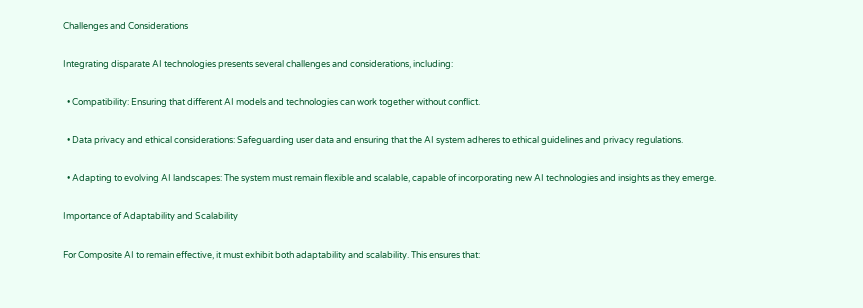Challenges and Considerations

Integrating disparate AI technologies presents several challenges and considerations, including:

  • Compatibility: Ensuring that different AI models and technologies can work together without conflict.

  • Data privacy and ethical considerations: Safeguarding user data and ensuring that the AI system adheres to ethical guidelines and privacy regulations.

  • Adapting to evolving AI landscapes: The system must remain flexible and scalable, capable of incorporating new AI technologies and insights as they emerge.

Importance of Adaptability and Scalability

For Composite AI to remain effective, it must exhibit both adaptability and scalability. This ensures that: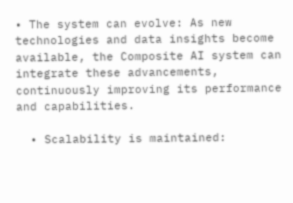• The system can evolve: As new technologies and data insights become available, the Composite AI system can integrate these advancements, continuously improving its performance and capabilities.

  • Scalability is maintained: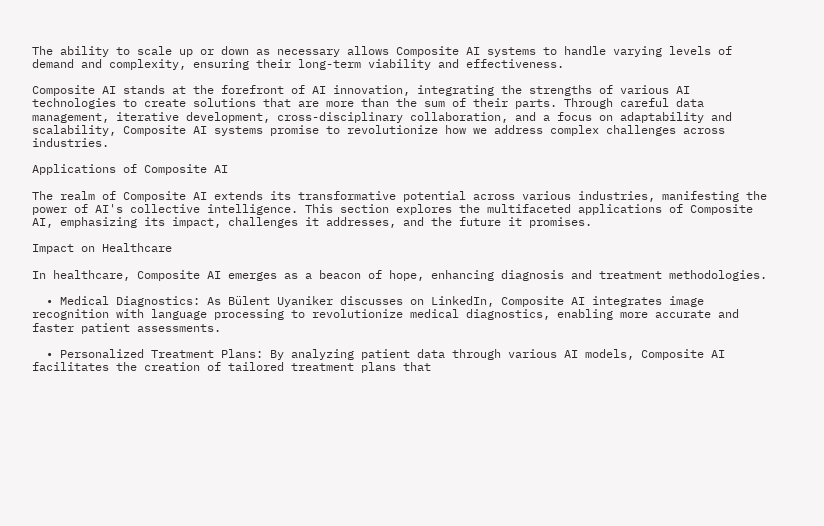The ability to scale up or down as necessary allows Composite AI systems to handle varying levels of demand and complexity, ensuring their long-term viability and effectiveness.

Composite AI stands at the forefront of AI innovation, integrating the strengths of various AI technologies to create solutions that are more than the sum of their parts. Through careful data management, iterative development, cross-disciplinary collaboration, and a focus on adaptability and scalability, Composite AI systems promise to revolutionize how we address complex challenges across industries.

Applications of Composite AI

The realm of Composite AI extends its transformative potential across various industries, manifesting the power of AI's collective intelligence. This section explores the multifaceted applications of Composite AI, emphasizing its impact, challenges it addresses, and the future it promises.

Impact on Healthcare

In healthcare, Composite AI emerges as a beacon of hope, enhancing diagnosis and treatment methodologies.

  • Medical Diagnostics: As Bülent Uyaniker discusses on LinkedIn, Composite AI integrates image recognition with language processing to revolutionize medical diagnostics, enabling more accurate and faster patient assessments.

  • Personalized Treatment Plans: By analyzing patient data through various AI models, Composite AI facilitates the creation of tailored treatment plans that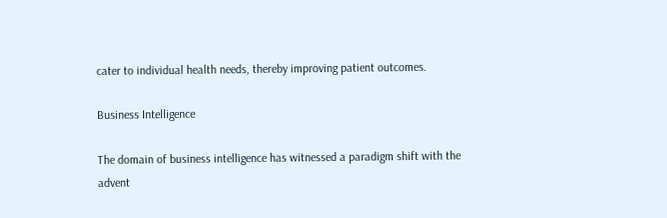cater to individual health needs, thereby improving patient outcomes.

Business Intelligence

The domain of business intelligence has witnessed a paradigm shift with the advent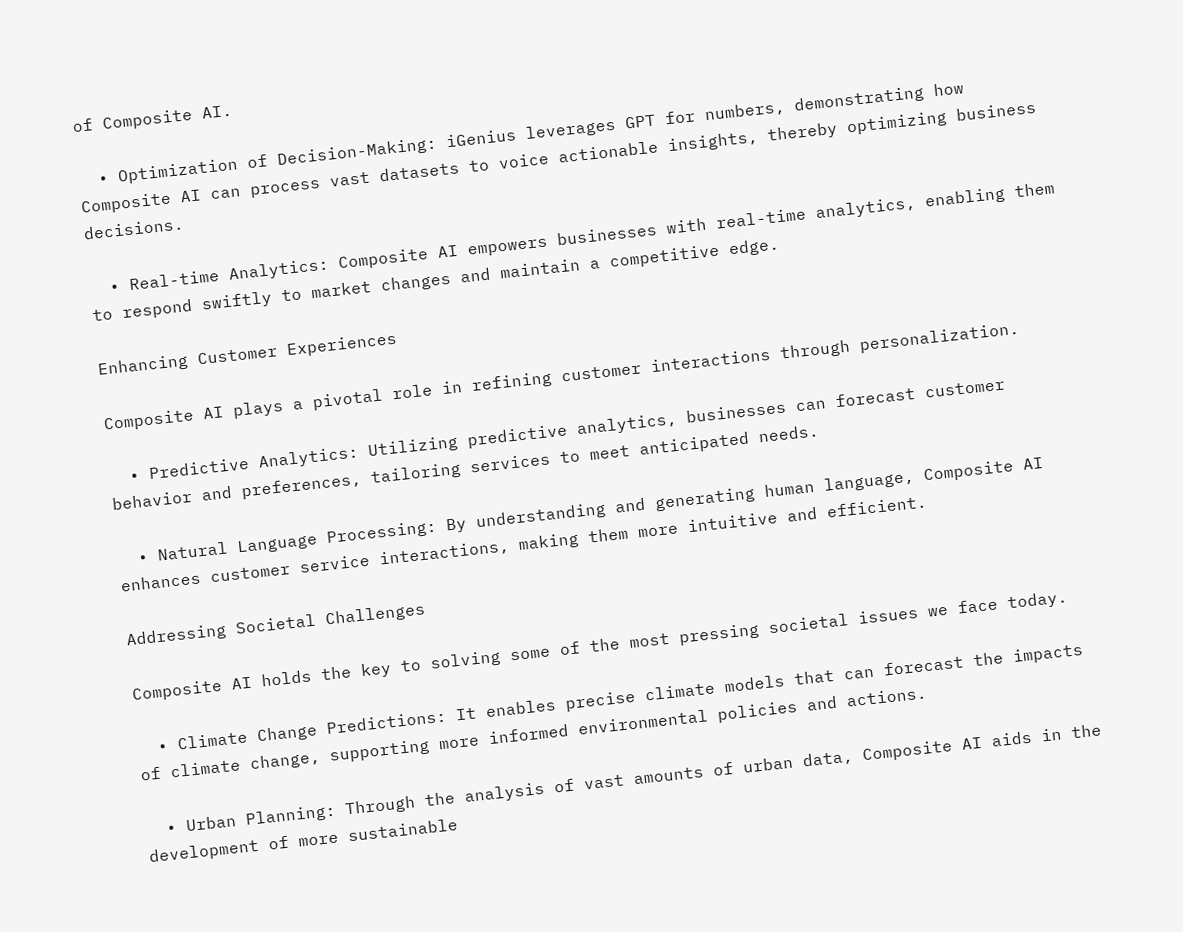of Composite AI.

  • Optimization of Decision-Making: iGenius leverages GPT for numbers, demonstrating how Composite AI can process vast datasets to voice actionable insights, thereby optimizing business decisions.

  • Real-time Analytics: Composite AI empowers businesses with real-time analytics, enabling them to respond swiftly to market changes and maintain a competitive edge.

Enhancing Customer Experiences

Composite AI plays a pivotal role in refining customer interactions through personalization.

  • Predictive Analytics: Utilizing predictive analytics, businesses can forecast customer behavior and preferences, tailoring services to meet anticipated needs.

  • Natural Language Processing: By understanding and generating human language, Composite AI enhances customer service interactions, making them more intuitive and efficient.

Addressing Societal Challenges

Composite AI holds the key to solving some of the most pressing societal issues we face today.

  • Climate Change Predictions: It enables precise climate models that can forecast the impacts of climate change, supporting more informed environmental policies and actions.

  • Urban Planning: Through the analysis of vast amounts of urban data, Composite AI aids in the development of more sustainable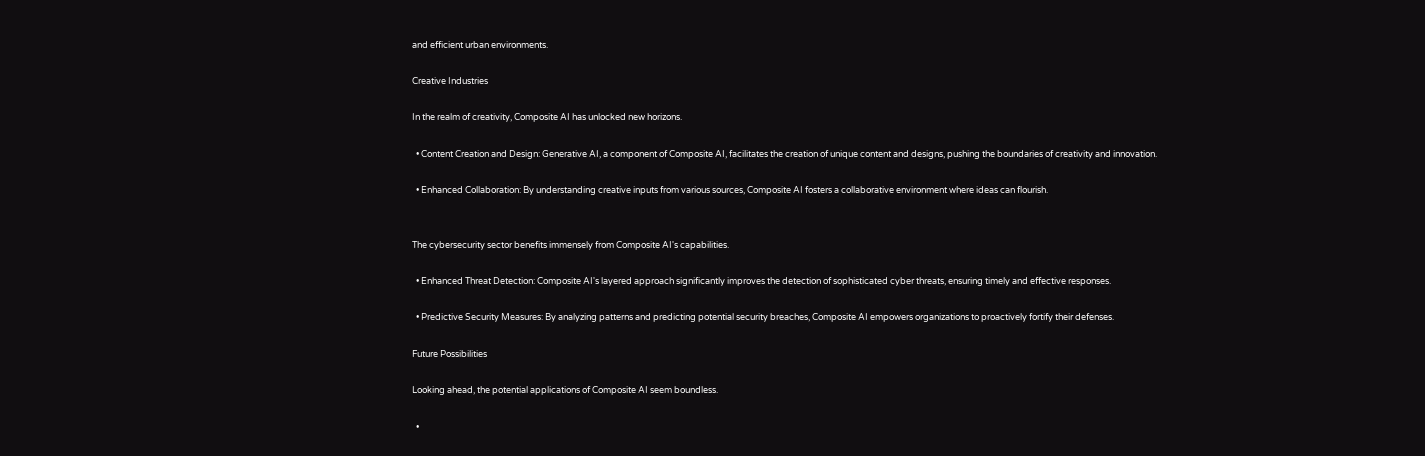and efficient urban environments.

Creative Industries

In the realm of creativity, Composite AI has unlocked new horizons.

  • Content Creation and Design: Generative AI, a component of Composite AI, facilitates the creation of unique content and designs, pushing the boundaries of creativity and innovation.

  • Enhanced Collaboration: By understanding creative inputs from various sources, Composite AI fosters a collaborative environment where ideas can flourish.


The cybersecurity sector benefits immensely from Composite AI's capabilities.

  • Enhanced Threat Detection: Composite AI's layered approach significantly improves the detection of sophisticated cyber threats, ensuring timely and effective responses.

  • Predictive Security Measures: By analyzing patterns and predicting potential security breaches, Composite AI empowers organizations to proactively fortify their defenses.

Future Possibilities

Looking ahead, the potential applications of Composite AI seem boundless.

  •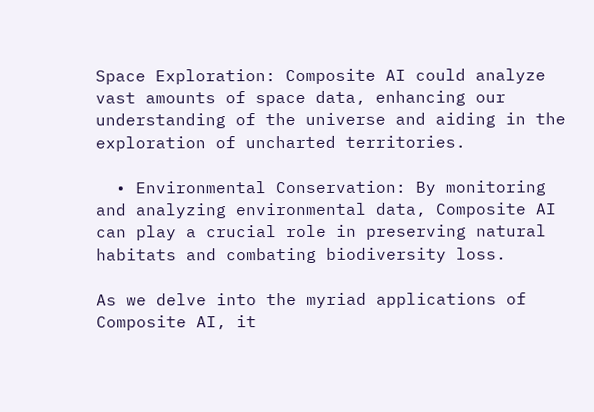Space Exploration: Composite AI could analyze vast amounts of space data, enhancing our understanding of the universe and aiding in the exploration of uncharted territories.

  • Environmental Conservation: By monitoring and analyzing environmental data, Composite AI can play a crucial role in preserving natural habitats and combating biodiversity loss.

As we delve into the myriad applications of Composite AI, it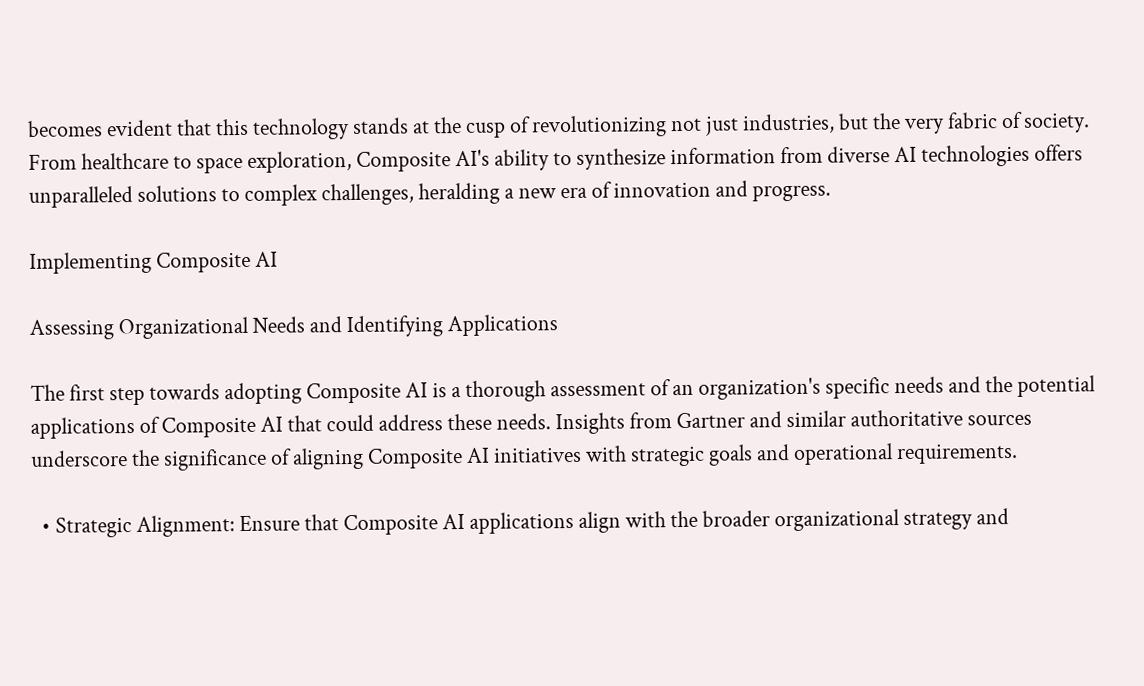becomes evident that this technology stands at the cusp of revolutionizing not just industries, but the very fabric of society. From healthcare to space exploration, Composite AI's ability to synthesize information from diverse AI technologies offers unparalleled solutions to complex challenges, heralding a new era of innovation and progress.

Implementing Composite AI

Assessing Organizational Needs and Identifying Applications

The first step towards adopting Composite AI is a thorough assessment of an organization's specific needs and the potential applications of Composite AI that could address these needs. Insights from Gartner and similar authoritative sources underscore the significance of aligning Composite AI initiatives with strategic goals and operational requirements.

  • Strategic Alignment: Ensure that Composite AI applications align with the broader organizational strategy and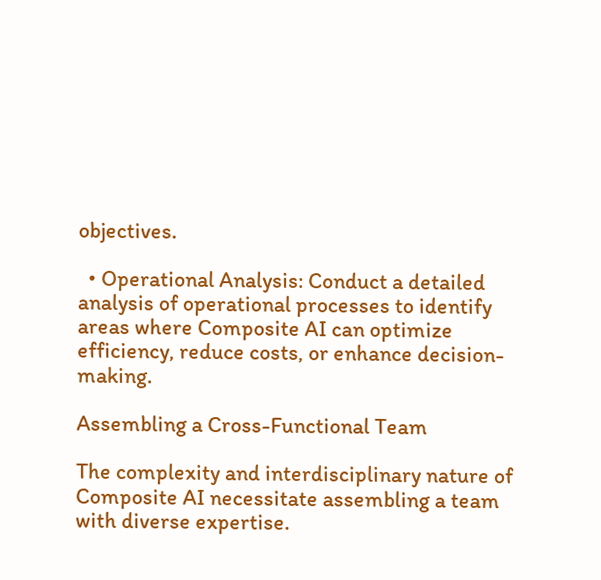objectives.

  • Operational Analysis: Conduct a detailed analysis of operational processes to identify areas where Composite AI can optimize efficiency, reduce costs, or enhance decision-making.

Assembling a Cross-Functional Team

The complexity and interdisciplinary nature of Composite AI necessitate assembling a team with diverse expertise.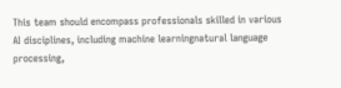This team should encompass professionals skilled in various AI disciplines, including machine learningnatural language processing,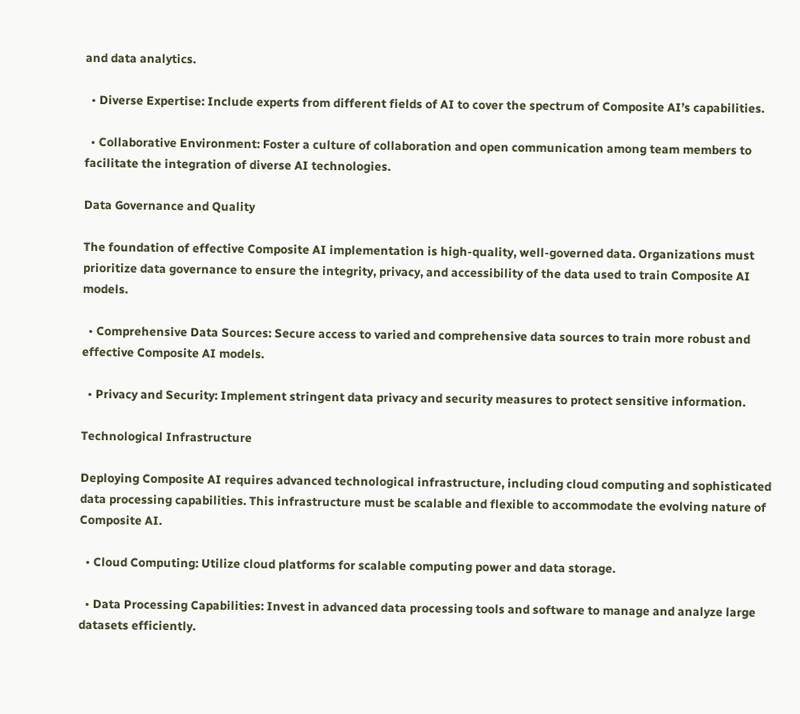and data analytics.

  • Diverse Expertise: Include experts from different fields of AI to cover the spectrum of Composite AI’s capabilities.

  • Collaborative Environment: Foster a culture of collaboration and open communication among team members to facilitate the integration of diverse AI technologies.

Data Governance and Quality

The foundation of effective Composite AI implementation is high-quality, well-governed data. Organizations must prioritize data governance to ensure the integrity, privacy, and accessibility of the data used to train Composite AI models.

  • Comprehensive Data Sources: Secure access to varied and comprehensive data sources to train more robust and effective Composite AI models.

  • Privacy and Security: Implement stringent data privacy and security measures to protect sensitive information.

Technological Infrastructure

Deploying Composite AI requires advanced technological infrastructure, including cloud computing and sophisticated data processing capabilities. This infrastructure must be scalable and flexible to accommodate the evolving nature of Composite AI.

  • Cloud Computing: Utilize cloud platforms for scalable computing power and data storage.

  • Data Processing Capabilities: Invest in advanced data processing tools and software to manage and analyze large datasets efficiently.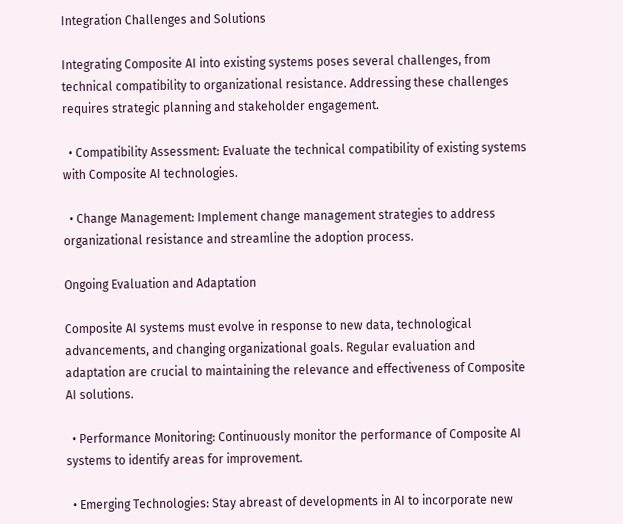Integration Challenges and Solutions

Integrating Composite AI into existing systems poses several challenges, from technical compatibility to organizational resistance. Addressing these challenges requires strategic planning and stakeholder engagement.

  • Compatibility Assessment: Evaluate the technical compatibility of existing systems with Composite AI technologies.

  • Change Management: Implement change management strategies to address organizational resistance and streamline the adoption process.

Ongoing Evaluation and Adaptation

Composite AI systems must evolve in response to new data, technological advancements, and changing organizational goals. Regular evaluation and adaptation are crucial to maintaining the relevance and effectiveness of Composite AI solutions.

  • Performance Monitoring: Continuously monitor the performance of Composite AI systems to identify areas for improvement.

  • Emerging Technologies: Stay abreast of developments in AI to incorporate new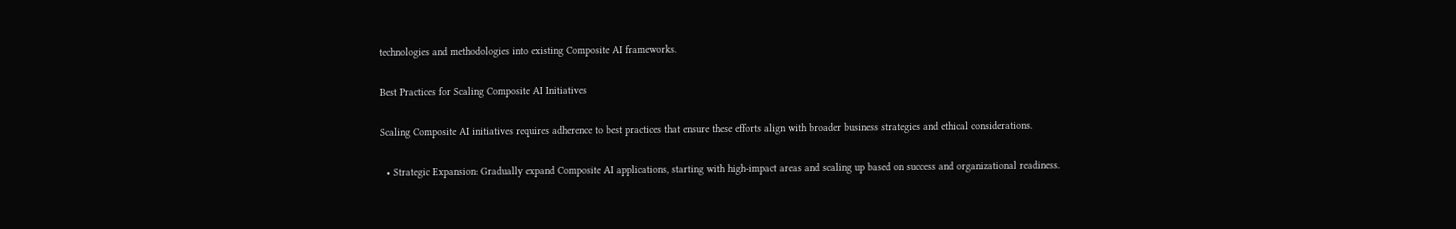technologies and methodologies into existing Composite AI frameworks.

Best Practices for Scaling Composite AI Initiatives

Scaling Composite AI initiatives requires adherence to best practices that ensure these efforts align with broader business strategies and ethical considerations.

  • Strategic Expansion: Gradually expand Composite AI applications, starting with high-impact areas and scaling up based on success and organizational readiness.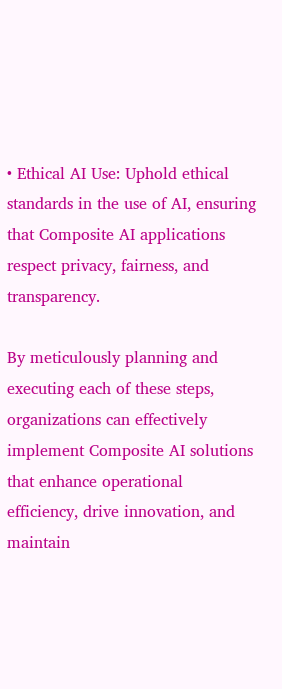• Ethical AI Use: Uphold ethical standards in the use of AI, ensuring that Composite AI applications respect privacy, fairness, and transparency.

By meticulously planning and executing each of these steps, organizations can effectively implement Composite AI solutions that enhance operational efficiency, drive innovation, and maintain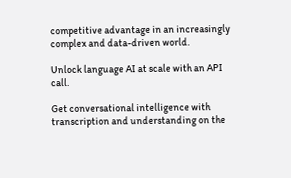competitive advantage in an increasingly complex and data-driven world.

Unlock language AI at scale with an API call.

Get conversational intelligence with transcription and understanding on the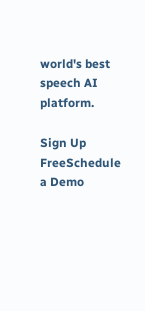world's best speech AI platform.

Sign Up FreeSchedule a Demo